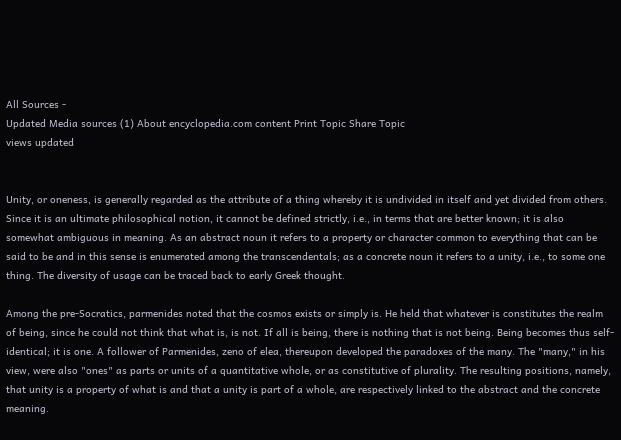All Sources -
Updated Media sources (1) About encyclopedia.com content Print Topic Share Topic
views updated


Unity, or oneness, is generally regarded as the attribute of a thing whereby it is undivided in itself and yet divided from others. Since it is an ultimate philosophical notion, it cannot be defined strictly, i.e., in terms that are better known; it is also somewhat ambiguous in meaning. As an abstract noun it refers to a property or character common to everything that can be said to be and in this sense is enumerated among the transcendentals; as a concrete noun it refers to a unity, i.e., to some one thing. The diversity of usage can be traced back to early Greek thought.

Among the pre-Socratics, parmenides noted that the cosmos exists or simply is. He held that whatever is constitutes the realm of being, since he could not think that what is, is not. If all is being, there is nothing that is not being. Being becomes thus self-identical; it is one. A follower of Parmenides, zeno of elea, thereupon developed the paradoxes of the many. The "many," in his view, were also "ones" as parts or units of a quantitative whole, or as constitutive of plurality. The resulting positions, namely, that unity is a property of what is and that a unity is part of a whole, are respectively linked to the abstract and the concrete meaning.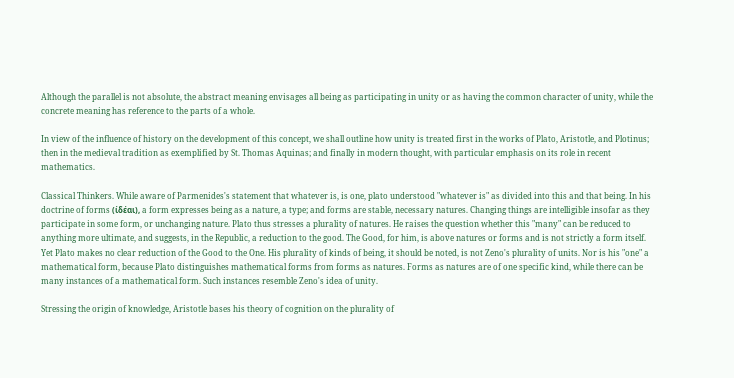Although the parallel is not absolute, the abstract meaning envisages all being as participating in unity or as having the common character of unity, while the concrete meaning has reference to the parts of a whole.

In view of the influence of history on the development of this concept, we shall outline how unity is treated first in the works of Plato, Aristotle, and Plotinus; then in the medieval tradition as exemplified by St. Thomas Aquinas; and finally in modern thought, with particular emphasis on its role in recent mathematics.

Classical Thinkers. While aware of Parmenides's statement that whatever is, is one, plato understood "whatever is" as divided into this and that being. In his doctrine of forms (ίδέαι), a form expresses being as a nature, a type; and forms are stable, necessary natures. Changing things are intelligible insofar as they participate in some form, or unchanging nature. Plato thus stresses a plurality of natures. He raises the question whether this "many" can be reduced to anything more ultimate, and suggests, in the Republic, a reduction to the good. The Good, for him, is above natures or forms and is not strictly a form itself. Yet Plato makes no clear reduction of the Good to the One. His plurality of kinds of being, it should be noted, is not Zeno's plurality of units. Nor is his "one" a mathematical form, because Plato distinguishes mathematical forms from forms as natures. Forms as natures are of one specific kind, while there can be many instances of a mathematical form. Such instances resemble Zeno's idea of unity.

Stressing the origin of knowledge, Aristotle bases his theory of cognition on the plurality of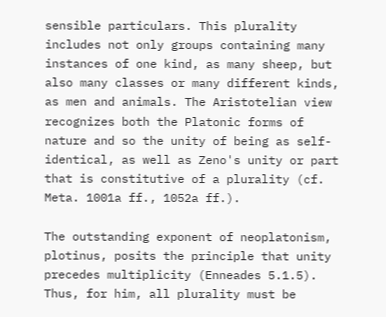sensible particulars. This plurality includes not only groups containing many instances of one kind, as many sheep, but also many classes or many different kinds, as men and animals. The Aristotelian view recognizes both the Platonic forms of nature and so the unity of being as self-identical, as well as Zeno's unity or part that is constitutive of a plurality (cf. Meta. 1001a ff., 1052a ff.).

The outstanding exponent of neoplatonism, plotinus, posits the principle that unity precedes multiplicity (Enneades 5.1.5). Thus, for him, all plurality must be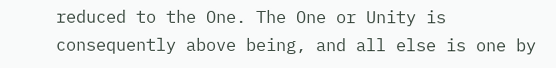reduced to the One. The One or Unity is consequently above being, and all else is one by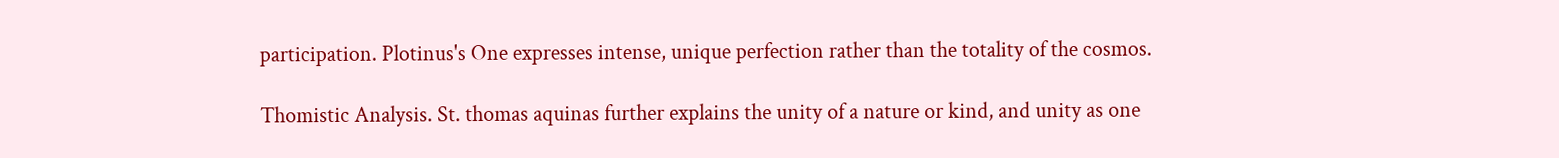participation. Plotinus's One expresses intense, unique perfection rather than the totality of the cosmos.

Thomistic Analysis. St. thomas aquinas further explains the unity of a nature or kind, and unity as one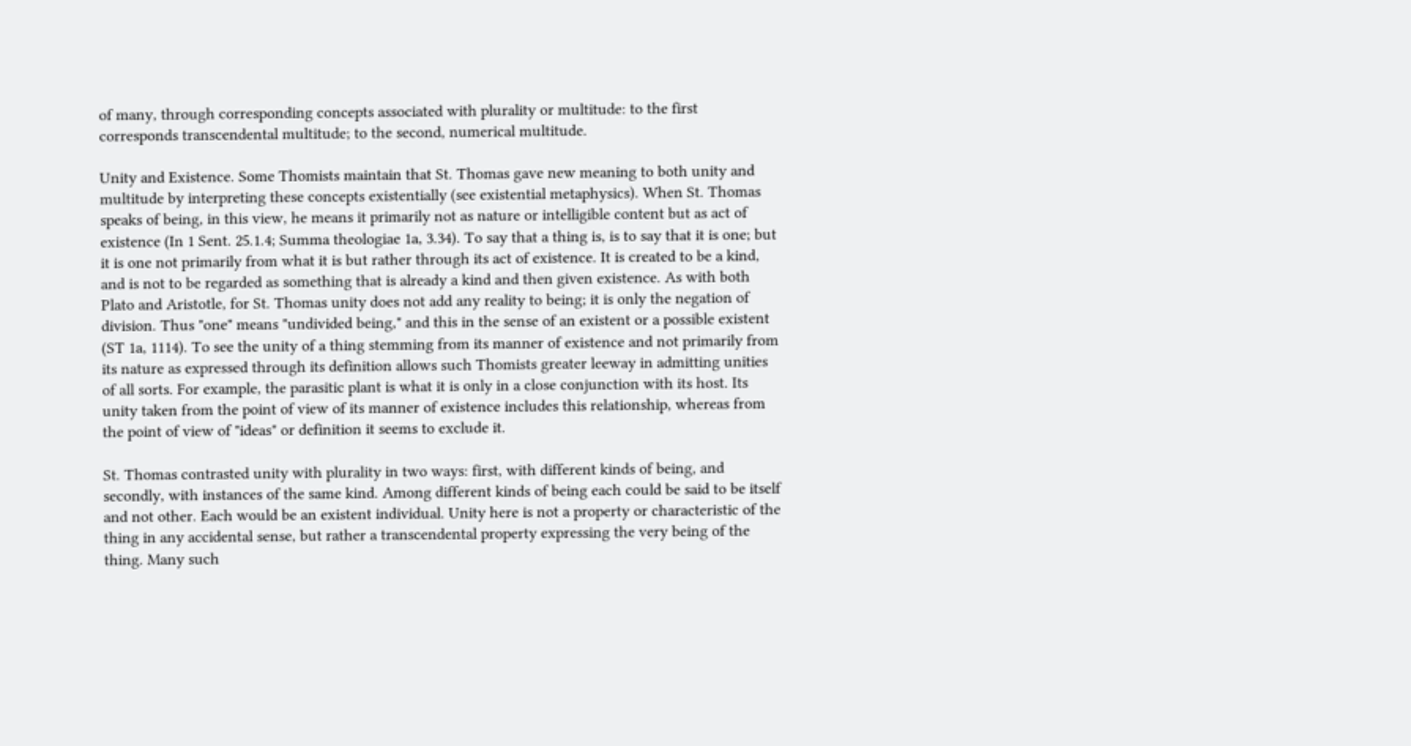of many, through corresponding concepts associated with plurality or multitude: to the first corresponds transcendental multitude; to the second, numerical multitude.

Unity and Existence. Some Thomists maintain that St. Thomas gave new meaning to both unity and multitude by interpreting these concepts existentially (see existential metaphysics). When St. Thomas speaks of being, in this view, he means it primarily not as nature or intelligible content but as act of existence (In 1 Sent. 25.1.4; Summa theologiae 1a, 3.34). To say that a thing is, is to say that it is one; but it is one not primarily from what it is but rather through its act of existence. It is created to be a kind, and is not to be regarded as something that is already a kind and then given existence. As with both Plato and Aristotle, for St. Thomas unity does not add any reality to being; it is only the negation of division. Thus "one" means "undivided being," and this in the sense of an existent or a possible existent (ST 1a, 1114). To see the unity of a thing stemming from its manner of existence and not primarily from its nature as expressed through its definition allows such Thomists greater leeway in admitting unities of all sorts. For example, the parasitic plant is what it is only in a close conjunction with its host. Its unity taken from the point of view of its manner of existence includes this relationship, whereas from the point of view of "ideas" or definition it seems to exclude it.

St. Thomas contrasted unity with plurality in two ways: first, with different kinds of being, and secondly, with instances of the same kind. Among different kinds of being each could be said to be itself and not other. Each would be an existent individual. Unity here is not a property or characteristic of the thing in any accidental sense, but rather a transcendental property expressing the very being of the thing. Many such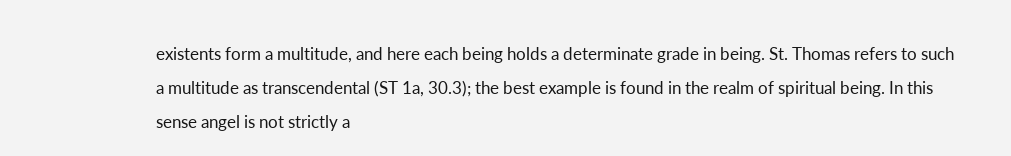existents form a multitude, and here each being holds a determinate grade in being. St. Thomas refers to such a multitude as transcendental (ST 1a, 30.3); the best example is found in the realm of spiritual being. In this sense angel is not strictly a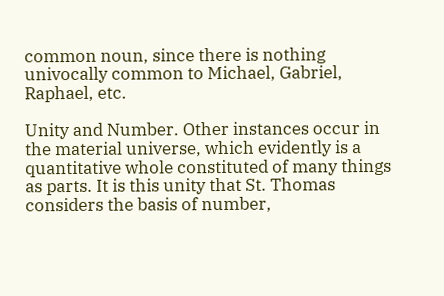common noun, since there is nothing univocally common to Michael, Gabriel, Raphael, etc.

Unity and Number. Other instances occur in the material universe, which evidently is a quantitative whole constituted of many things as parts. It is this unity that St. Thomas considers the basis of number,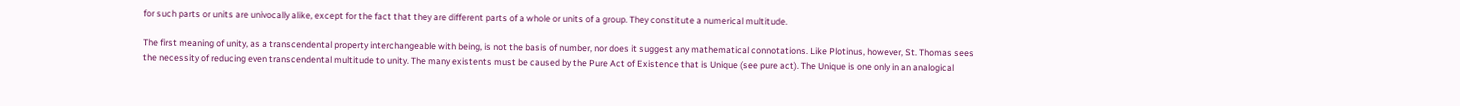for such parts or units are univocally alike, except for the fact that they are different parts of a whole or units of a group. They constitute a numerical multitude.

The first meaning of unity, as a transcendental property interchangeable with being, is not the basis of number, nor does it suggest any mathematical connotations. Like Plotinus, however, St. Thomas sees the necessity of reducing even transcendental multitude to unity. The many existents must be caused by the Pure Act of Existence that is Unique (see pure act). The Unique is one only in an analogical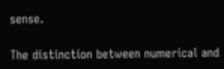sense.

The distinction between numerical and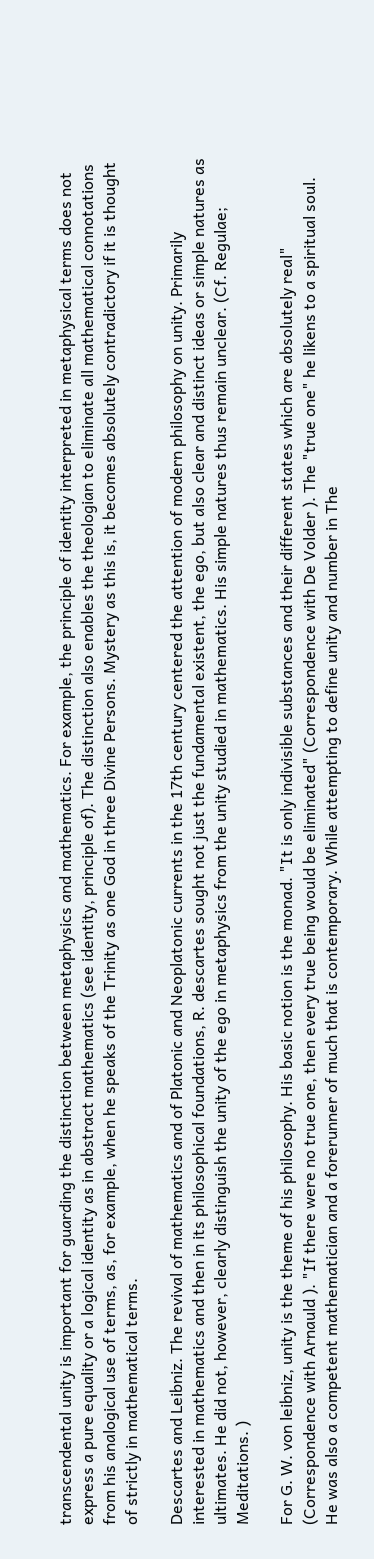transcendental unity is important for guarding the distinction between metaphysics and mathematics. For example, the principle of identity interpreted in metaphysical terms does not express a pure equality or a logical identity as in abstract mathematics (see identity, principle of). The distinction also enables the theologian to eliminate all mathematical connotations from his analogical use of terms, as, for example, when he speaks of the Trinity as one God in three Divine Persons. Mystery as this is, it becomes absolutely contradictory if it is thought of strictly in mathematical terms.

Descartes and Leibniz. The revival of mathematics and of Platonic and Neoplatonic currents in the 17th century centered the attention of modern philosophy on unity. Primarily interested in mathematics and then in its philosophical foundations, R. descartes sought not just the fundamental existent, the ego, but also clear and distinct ideas or simple natures as ultimates. He did not, however, clearly distinguish the unity of the ego in metaphysics from the unity studied in mathematics. His simple natures thus remain unclear. (Cf. Regulae; Meditations. )

For G. W. von leibniz, unity is the theme of his philosophy. His basic notion is the monad. "It is only indivisible substances and their different states which are absolutely real" (Correspondence with Arnauld ). "If there were no true one, then every true being would be eliminated" (Correspondence with De Volder ). The "true one" he likens to a spiritual soul. He was also a competent mathematician and a forerunner of much that is contemporary. While attempting to define unity and number in The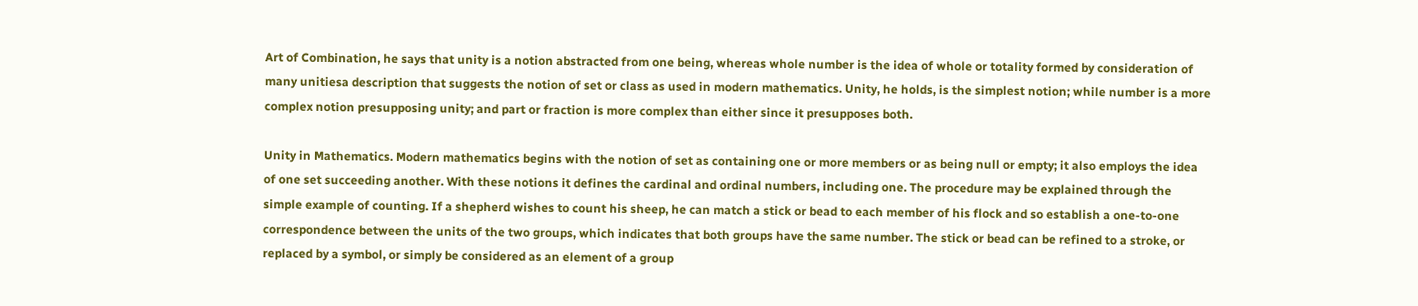Art of Combination, he says that unity is a notion abstracted from one being, whereas whole number is the idea of whole or totality formed by consideration of many unitiesa description that suggests the notion of set or class as used in modern mathematics. Unity, he holds, is the simplest notion; while number is a more complex notion presupposing unity; and part or fraction is more complex than either since it presupposes both.

Unity in Mathematics. Modern mathematics begins with the notion of set as containing one or more members or as being null or empty; it also employs the idea of one set succeeding another. With these notions it defines the cardinal and ordinal numbers, including one. The procedure may be explained through the simple example of counting. If a shepherd wishes to count his sheep, he can match a stick or bead to each member of his flock and so establish a one-to-one correspondence between the units of the two groups, which indicates that both groups have the same number. The stick or bead can be refined to a stroke, or replaced by a symbol, or simply be considered as an element of a group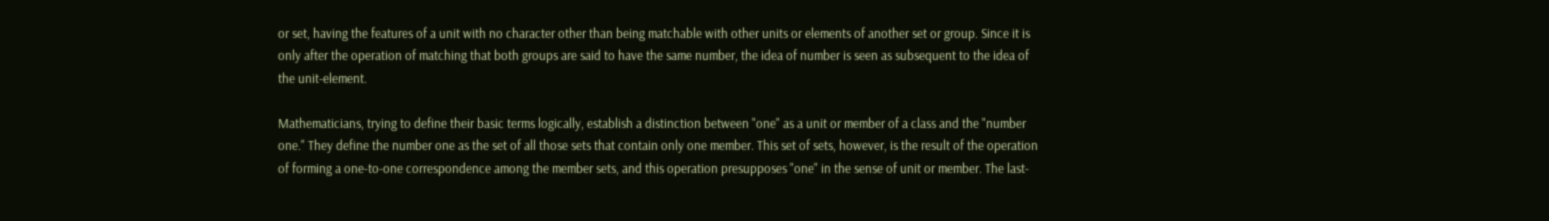or set, having the features of a unit with no character other than being matchable with other units or elements of another set or group. Since it is only after the operation of matching that both groups are said to have the same number, the idea of number is seen as subsequent to the idea of the unit-element.

Mathematicians, trying to define their basic terms logically, establish a distinction between "one" as a unit or member of a class and the "number one." They define the number one as the set of all those sets that contain only one member. This set of sets, however, is the result of the operation of forming a one-to-one correspondence among the member sets, and this operation presupposes "one" in the sense of unit or member. The last-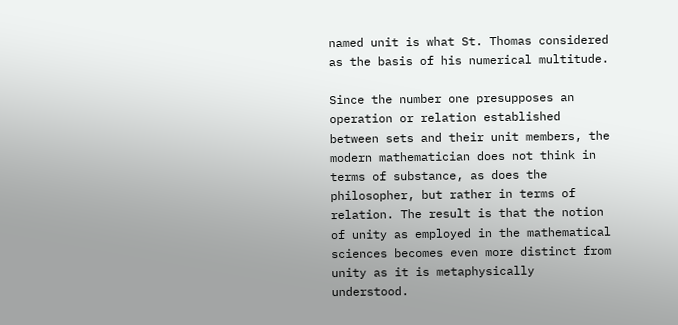named unit is what St. Thomas considered as the basis of his numerical multitude.

Since the number one presupposes an operation or relation established between sets and their unit members, the modern mathematician does not think in terms of substance, as does the philosopher, but rather in terms of relation. The result is that the notion of unity as employed in the mathematical sciences becomes even more distinct from unity as it is metaphysically understood.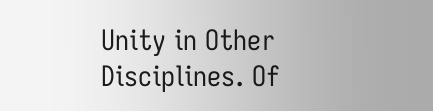Unity in Other Disciplines. Of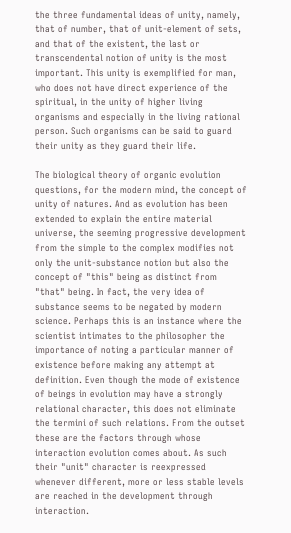the three fundamental ideas of unity, namely, that of number, that of unit-element of sets, and that of the existent, the last or transcendental notion of unity is the most important. This unity is exemplified for man, who does not have direct experience of the spiritual, in the unity of higher living organisms and especially in the living rational person. Such organisms can be said to guard their unity as they guard their life.

The biological theory of organic evolution questions, for the modern mind, the concept of unity of natures. And as evolution has been extended to explain the entire material universe, the seeming progressive development from the simple to the complex modifies not only the unit-substance notion but also the concept of "this" being as distinct from "that" being. In fact, the very idea of substance seems to be negated by modern science. Perhaps this is an instance where the scientist intimates to the philosopher the importance of noting a particular manner of existence before making any attempt at definition. Even though the mode of existence of beings in evolution may have a strongly relational character, this does not eliminate the termini of such relations. From the outset these are the factors through whose interaction evolution comes about. As such their "unit" character is reexpressed whenever different, more or less stable levels are reached in the development through interaction.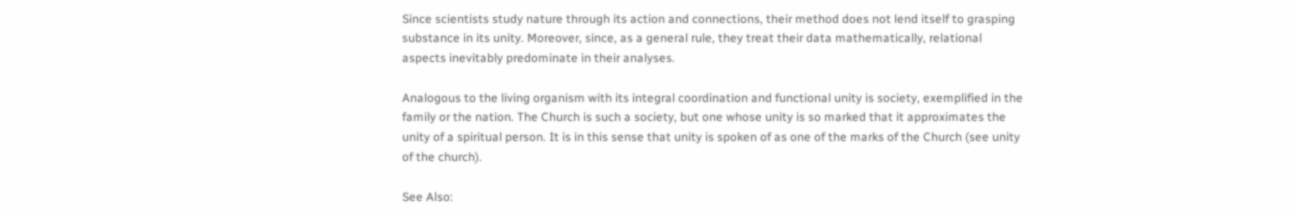Since scientists study nature through its action and connections, their method does not lend itself to grasping substance in its unity. Moreover, since, as a general rule, they treat their data mathematically, relational aspects inevitably predominate in their analyses.

Analogous to the living organism with its integral coordination and functional unity is society, exemplified in the family or the nation. The Church is such a society, but one whose unity is so marked that it approximates the unity of a spiritual person. It is in this sense that unity is spoken of as one of the marks of the Church (see unity of the church).

See Also: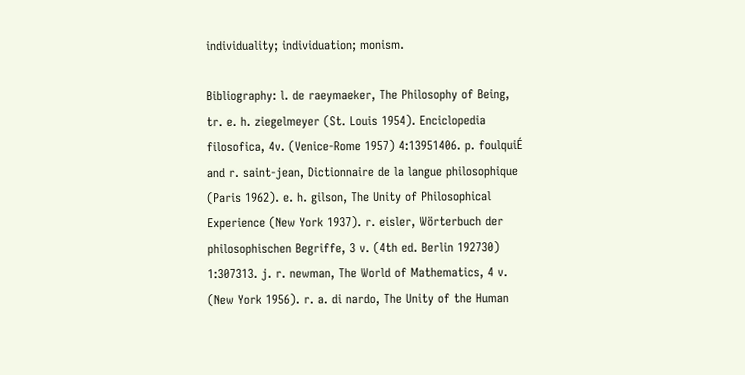individuality; individuation; monism.

Bibliography: l. de raeymaeker, The Philosophy of Being, tr. e. h. ziegelmeyer (St. Louis 1954). Enciclopedia filosofica, 4v. (Venice-Rome 1957) 4:13951406. p. foulquiÉ and r. saint-jean, Dictionnaire de la langue philosophique (Paris 1962). e. h. gilson, The Unity of Philosophical Experience (New York 1937). r. eisler, Wörterbuch der philosophischen Begriffe, 3 v. (4th ed. Berlin 192730) 1:307313. j. r. newman, The World of Mathematics, 4 v. (New York 1956). r. a. di nardo, The Unity of the Human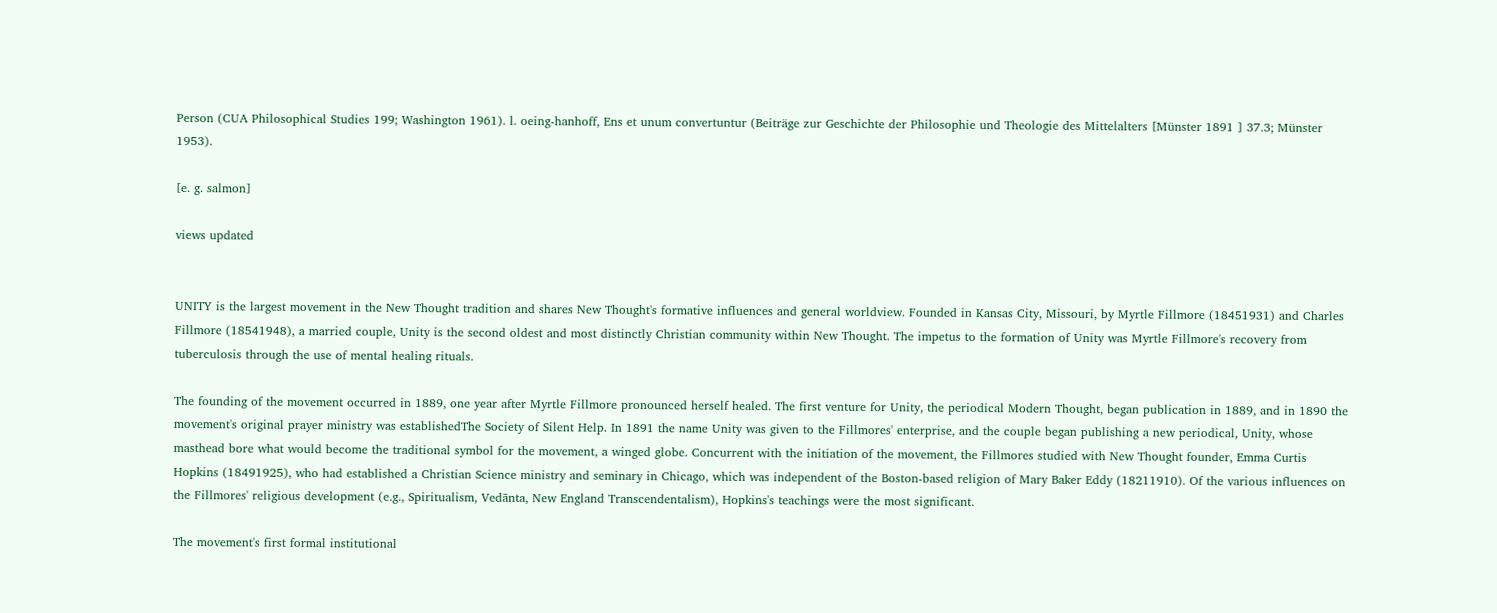Person (CUA Philosophical Studies 199; Washington 1961). l. oeing-hanhoff, Ens et unum convertuntur (Beiträge zur Geschichte der Philosophie und Theologie des Mittelalters [Münster 1891 ] 37.3; Münster 1953).

[e. g. salmon]

views updated


UNITY is the largest movement in the New Thought tradition and shares New Thought's formative influences and general worldview. Founded in Kansas City, Missouri, by Myrtle Fillmore (18451931) and Charles Fillmore (18541948), a married couple, Unity is the second oldest and most distinctly Christian community within New Thought. The impetus to the formation of Unity was Myrtle Fillmore's recovery from tuberculosis through the use of mental healing rituals.

The founding of the movement occurred in 1889, one year after Myrtle Fillmore pronounced herself healed. The first venture for Unity, the periodical Modern Thought, began publication in 1889, and in 1890 the movement's original prayer ministry was establishedThe Society of Silent Help. In 1891 the name Unity was given to the Fillmores' enterprise, and the couple began publishing a new periodical, Unity, whose masthead bore what would become the traditional symbol for the movement, a winged globe. Concurrent with the initiation of the movement, the Fillmores studied with New Thought founder, Emma Curtis Hopkins (18491925), who had established a Christian Science ministry and seminary in Chicago, which was independent of the Boston-based religion of Mary Baker Eddy (18211910). Of the various influences on the Fillmores' religious development (e.g., Spiritualism, Vedānta, New England Transcendentalism), Hopkins's teachings were the most significant.

The movement's first formal institutional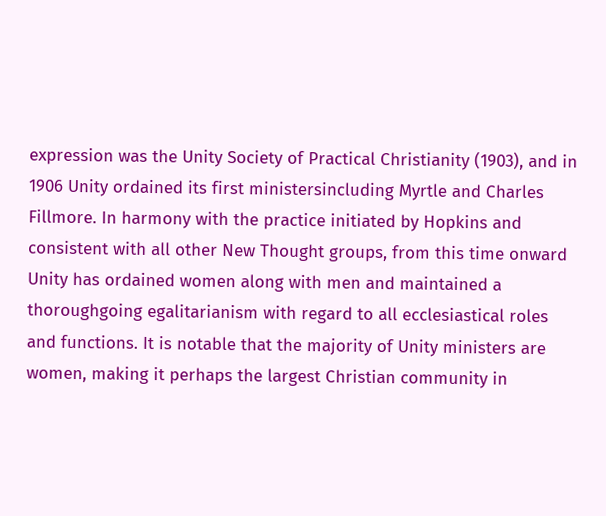expression was the Unity Society of Practical Christianity (1903), and in 1906 Unity ordained its first ministersincluding Myrtle and Charles Fillmore. In harmony with the practice initiated by Hopkins and consistent with all other New Thought groups, from this time onward Unity has ordained women along with men and maintained a thoroughgoing egalitarianism with regard to all ecclesiastical roles and functions. It is notable that the majority of Unity ministers are women, making it perhaps the largest Christian community in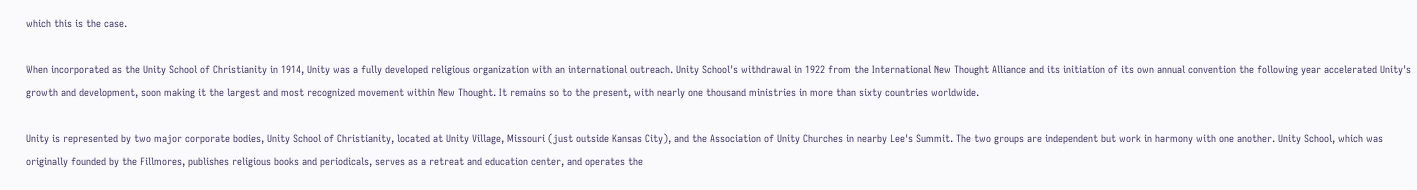which this is the case.

When incorporated as the Unity School of Christianity in 1914, Unity was a fully developed religious organization with an international outreach. Unity School's withdrawal in 1922 from the International New Thought Alliance and its initiation of its own annual convention the following year accelerated Unity's growth and development, soon making it the largest and most recognized movement within New Thought. It remains so to the present, with nearly one thousand ministries in more than sixty countries worldwide.

Unity is represented by two major corporate bodies, Unity School of Christianity, located at Unity Village, Missouri (just outside Kansas City), and the Association of Unity Churches in nearby Lee's Summit. The two groups are independent but work in harmony with one another. Unity School, which was originally founded by the Fillmores, publishes religious books and periodicals, serves as a retreat and education center, and operates the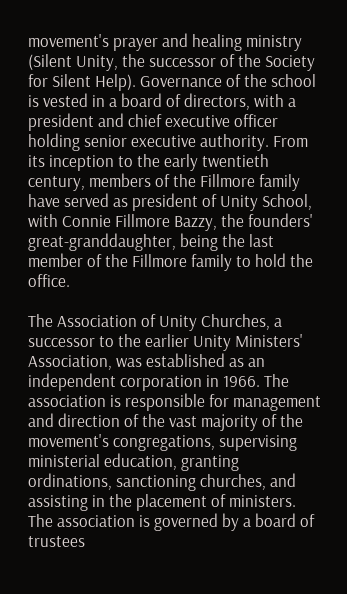movement's prayer and healing ministry (Silent Unity, the successor of the Society for Silent Help). Governance of the school is vested in a board of directors, with a president and chief executive officer holding senior executive authority. From its inception to the early twentieth century, members of the Fillmore family have served as president of Unity School, with Connie Fillmore Bazzy, the founders' great-granddaughter, being the last member of the Fillmore family to hold the office.

The Association of Unity Churches, a successor to the earlier Unity Ministers' Association, was established as an independent corporation in 1966. The association is responsible for management and direction of the vast majority of the movement's congregations, supervising ministerial education, granting ordinations, sanctioning churches, and assisting in the placement of ministers. The association is governed by a board of trustees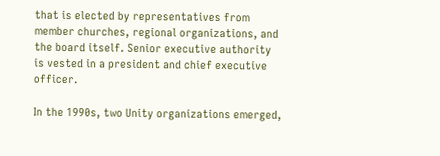that is elected by representatives from member churches, regional organizations, and the board itself. Senior executive authority is vested in a president and chief executive officer.

In the 1990s, two Unity organizations emerged,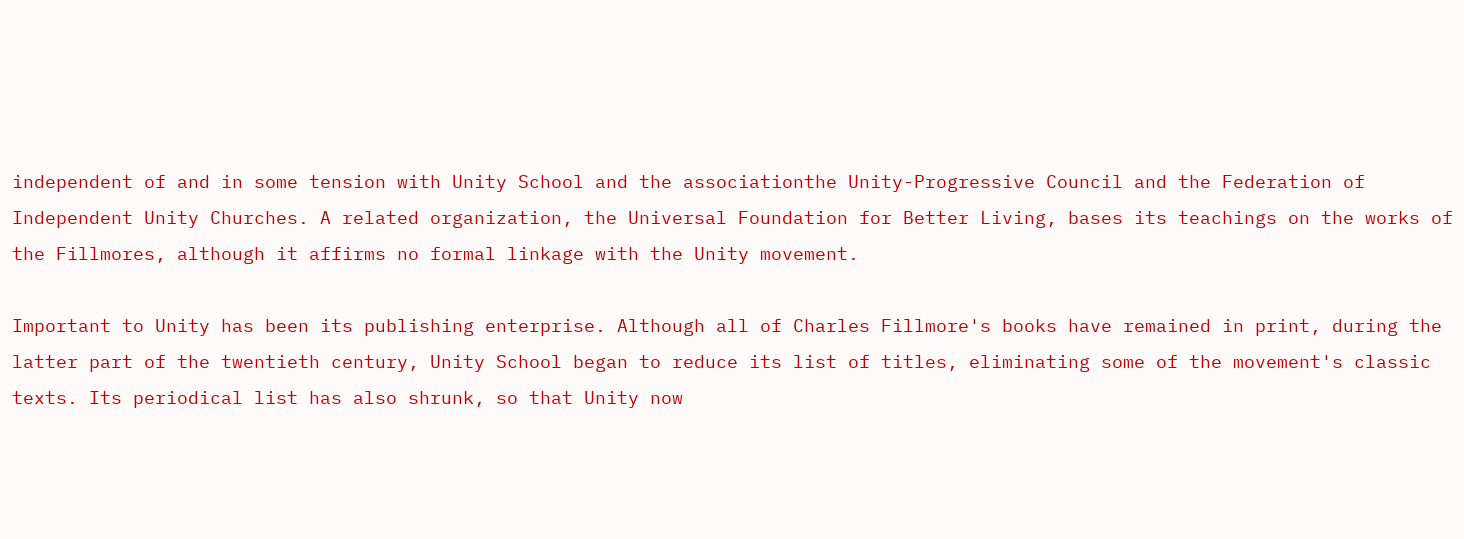independent of and in some tension with Unity School and the associationthe Unity-Progressive Council and the Federation of Independent Unity Churches. A related organization, the Universal Foundation for Better Living, bases its teachings on the works of the Fillmores, although it affirms no formal linkage with the Unity movement.

Important to Unity has been its publishing enterprise. Although all of Charles Fillmore's books have remained in print, during the latter part of the twentieth century, Unity School began to reduce its list of titles, eliminating some of the movement's classic texts. Its periodical list has also shrunk, so that Unity now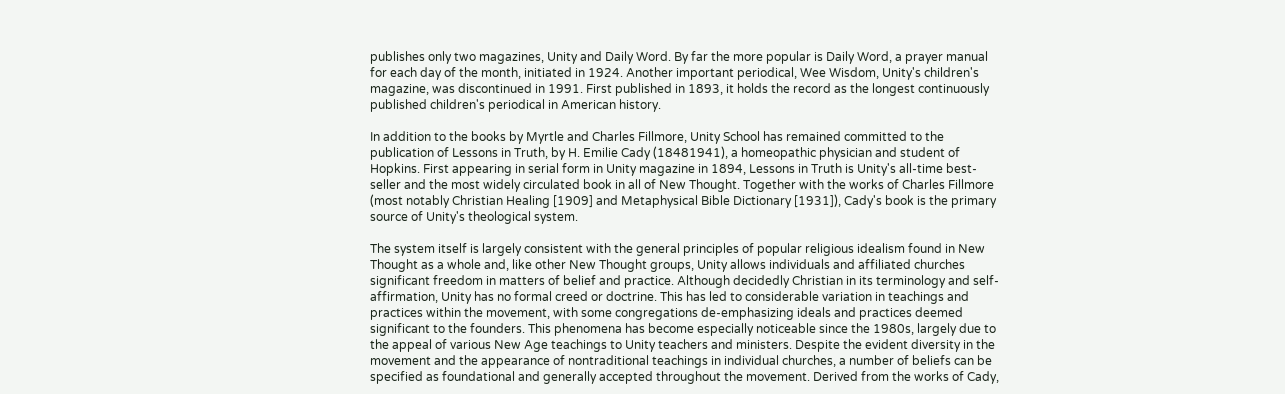publishes only two magazines, Unity and Daily Word. By far the more popular is Daily Word, a prayer manual for each day of the month, initiated in 1924. Another important periodical, Wee Wisdom, Unity's children's magazine, was discontinued in 1991. First published in 1893, it holds the record as the longest continuously published children's periodical in American history.

In addition to the books by Myrtle and Charles Fillmore, Unity School has remained committed to the publication of Lessons in Truth, by H. Emilie Cady (18481941), a homeopathic physician and student of Hopkins. First appearing in serial form in Unity magazine in 1894, Lessons in Truth is Unity's all-time best-seller and the most widely circulated book in all of New Thought. Together with the works of Charles Fillmore (most notably Christian Healing [1909] and Metaphysical Bible Dictionary [1931]), Cady's book is the primary source of Unity's theological system.

The system itself is largely consistent with the general principles of popular religious idealism found in New Thought as a whole and, like other New Thought groups, Unity allows individuals and affiliated churches significant freedom in matters of belief and practice. Although decidedly Christian in its terminology and self-affirmation, Unity has no formal creed or doctrine. This has led to considerable variation in teachings and practices within the movement, with some congregations de-emphasizing ideals and practices deemed significant to the founders. This phenomena has become especially noticeable since the 1980s, largely due to the appeal of various New Age teachings to Unity teachers and ministers. Despite the evident diversity in the movement and the appearance of nontraditional teachings in individual churches, a number of beliefs can be specified as foundational and generally accepted throughout the movement. Derived from the works of Cady,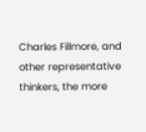Charles Fillmore, and other representative thinkers, the more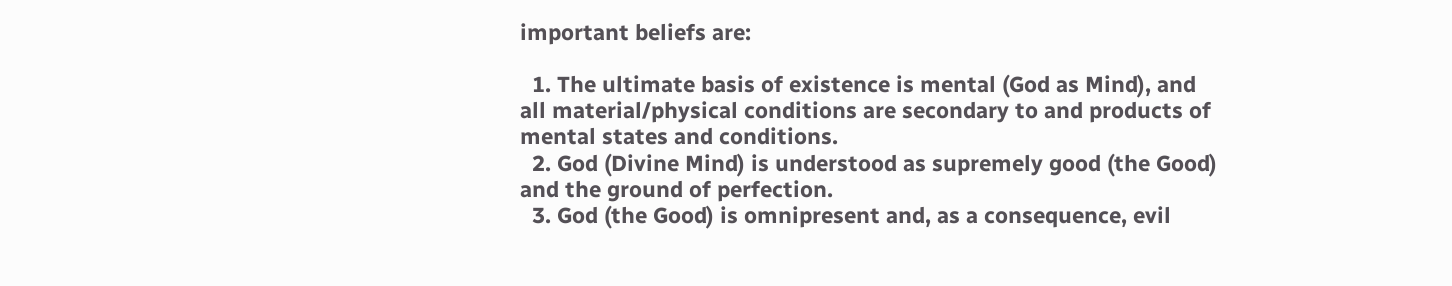important beliefs are:

  1. The ultimate basis of existence is mental (God as Mind), and all material/physical conditions are secondary to and products of mental states and conditions.
  2. God (Divine Mind) is understood as supremely good (the Good) and the ground of perfection.
  3. God (the Good) is omnipresent and, as a consequence, evil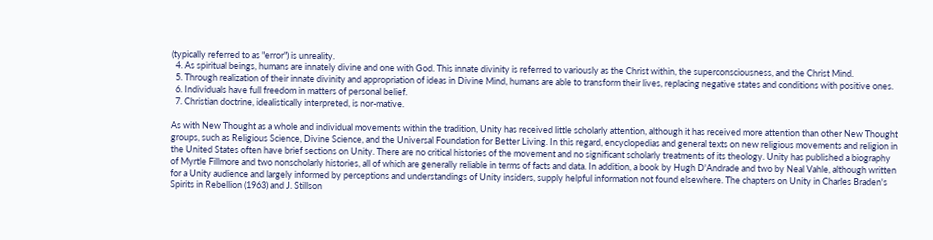(typically referred to as "error") is unreality.
  4. As spiritual beings, humans are innately divine and one with God. This innate divinity is referred to variously as the Christ within, the superconsciousness, and the Christ Mind.
  5. Through realization of their innate divinity and appropriation of ideas in Divine Mind, humans are able to transform their lives, replacing negative states and conditions with positive ones.
  6. Individuals have full freedom in matters of personal belief.
  7. Christian doctrine, idealistically interpreted, is nor-mative.

As with New Thought as a whole and individual movements within the tradition, Unity has received little scholarly attention, although it has received more attention than other New Thought groups, such as Religious Science, Divine Science, and the Universal Foundation for Better Living. In this regard, encyclopedias and general texts on new religious movements and religion in the United States often have brief sections on Unity. There are no critical histories of the movement and no significant scholarly treatments of its theology. Unity has published a biography of Myrtle Fillmore and two nonscholarly histories, all of which are generally reliable in terms of facts and data. In addition, a book by Hugh D'Andrade and two by Neal Vahle, although written for a Unity audience and largely informed by perceptions and understandings of Unity insiders, supply helpful information not found elsewhere. The chapters on Unity in Charles Braden's Spirits in Rebellion (1963) and J. Stillson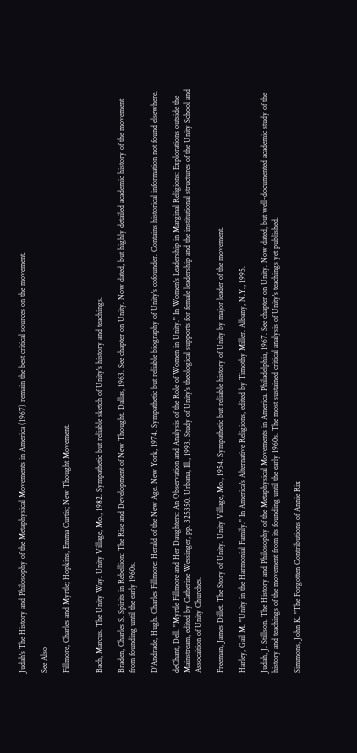Judah's The History and Philosophy of the Metaphysical Movements in America (1967) remain the best critical sources on the movement.

See Also

Fillmore, Charles and Myrtle; Hopkins, Emma Curtis; New Thought Movement.


Bach, Marcus. The Unity Way. Unity Village, Mo., 1982. Sympathetic but reliable sketch of Unity's history and teachings.

Braden, Charles S. Spirits in Rebellion: The Rise and Development of New Thought. Dallas, 1963. See chapter on Unity. Now dated, but highly detailed academic history of the movement from founding until the early 1960s.

D'Andrade, Hugh. Charles Fillmore: Herald of the New Age. New York, 1974. Sympathetic but reliable biography of Unity's cofounder. Contains historical information not found elsewhere.

deChant, Dell. "Myrtle Fillmore and Her Daughters: An Observation and Analysis of the Role of Women in Unity." In Women's Leadership in Marginal Religions: Explorations outside the Mainstream, edited by Catherine Wessinger, pp. 325350. Urbana, Ill., 1993. Study of Unity's theological supports for female leadership and the institutional structures of the Unity School and Assocaition of Unity Churches.

Freeman, James Dillet. The Story of Unity. Unity Village, Mo., 1954. Sympathetic but reliable history of Unity by major leader of the movement.

Harley, Gail M. "Unity in the Harmonial Family." In America's Alternative Religions, edited by Timothy Miller. Albany, N.Y., 1995.

Judah, J. Stillson. The History and Philosophy of the Metaphysical Movements in America. Philadelphia, 1967. See chapter on Unity. Now dated, but well-documented academic study of the history and teachings of the movement from its founding until the early 1960s. The most sustained critical analysis of Unity's teachings yet published.

Simmons, John K. "The Forgotten Contributions of Annie Rix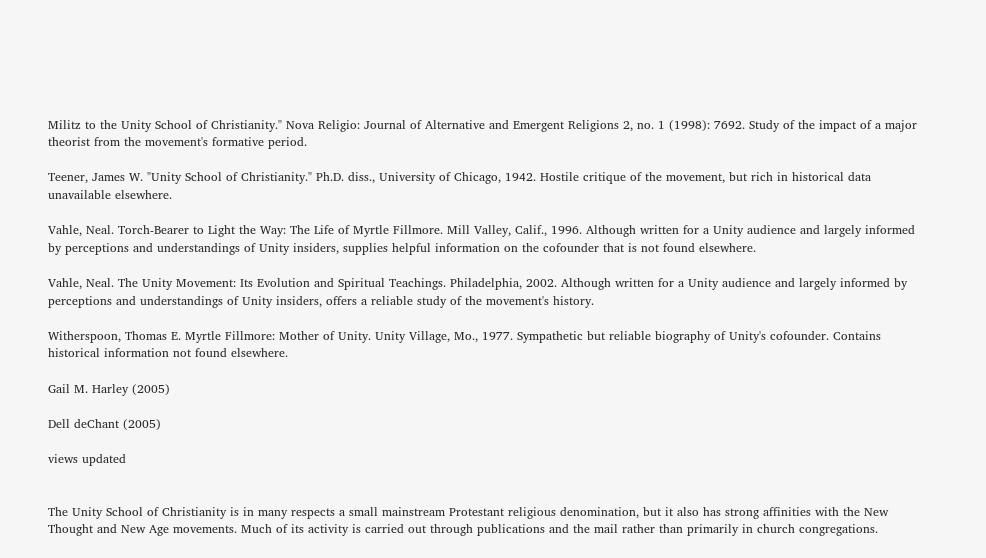Militz to the Unity School of Christianity." Nova Religio: Journal of Alternative and Emergent Religions 2, no. 1 (1998): 7692. Study of the impact of a major theorist from the movement's formative period.

Teener, James W. "Unity School of Christianity." Ph.D. diss., University of Chicago, 1942. Hostile critique of the movement, but rich in historical data unavailable elsewhere.

Vahle, Neal. Torch-Bearer to Light the Way: The Life of Myrtle Fillmore. Mill Valley, Calif., 1996. Although written for a Unity audience and largely informed by perceptions and understandings of Unity insiders, supplies helpful information on the cofounder that is not found elsewhere.

Vahle, Neal. The Unity Movement: Its Evolution and Spiritual Teachings. Philadelphia, 2002. Although written for a Unity audience and largely informed by perceptions and understandings of Unity insiders, offers a reliable study of the movement's history.

Witherspoon, Thomas E. Myrtle Fillmore: Mother of Unity. Unity Village, Mo., 1977. Sympathetic but reliable biography of Unity's cofounder. Contains historical information not found elsewhere.

Gail M. Harley (2005)

Dell deChant (2005)

views updated


The Unity School of Christianity is in many respects a small mainstream Protestant religious denomination, but it also has strong affinities with the New Thought and New Age movements. Much of its activity is carried out through publications and the mail rather than primarily in church congregations.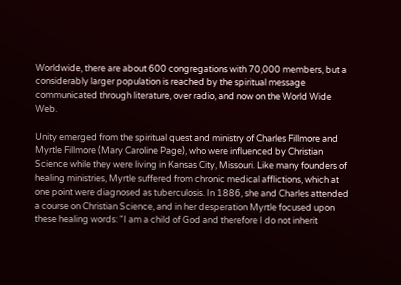Worldwide, there are about 600 congregations with 70,000 members, but a considerably larger population is reached by the spiritual message communicated through literature, over radio, and now on the World Wide Web.

Unity emerged from the spiritual quest and ministry of Charles Fillmore and Myrtle Fillmore (Mary Caroline Page), who were influenced by Christian Science while they were living in Kansas City, Missouri. Like many founders of healing ministries, Myrtle suffered from chronic medical afflictions, which at one point were diagnosed as tuberculosis. In 1886, she and Charles attended a course on Christian Science, and in her desperation Myrtle focused upon these healing words: "I am a child of God and therefore I do not inherit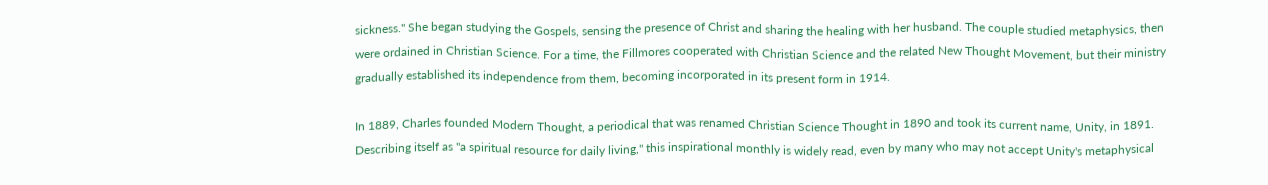sickness." She began studying the Gospels, sensing the presence of Christ and sharing the healing with her husband. The couple studied metaphysics, then were ordained in Christian Science. For a time, the Fillmores cooperated with Christian Science and the related New Thought Movement, but their ministry gradually established its independence from them, becoming incorporated in its present form in 1914.

In 1889, Charles founded Modern Thought, a periodical that was renamed Christian Science Thought in 1890 and took its current name, Unity, in 1891. Describing itself as "a spiritual resource for daily living," this inspirational monthly is widely read, even by many who may not accept Unity's metaphysical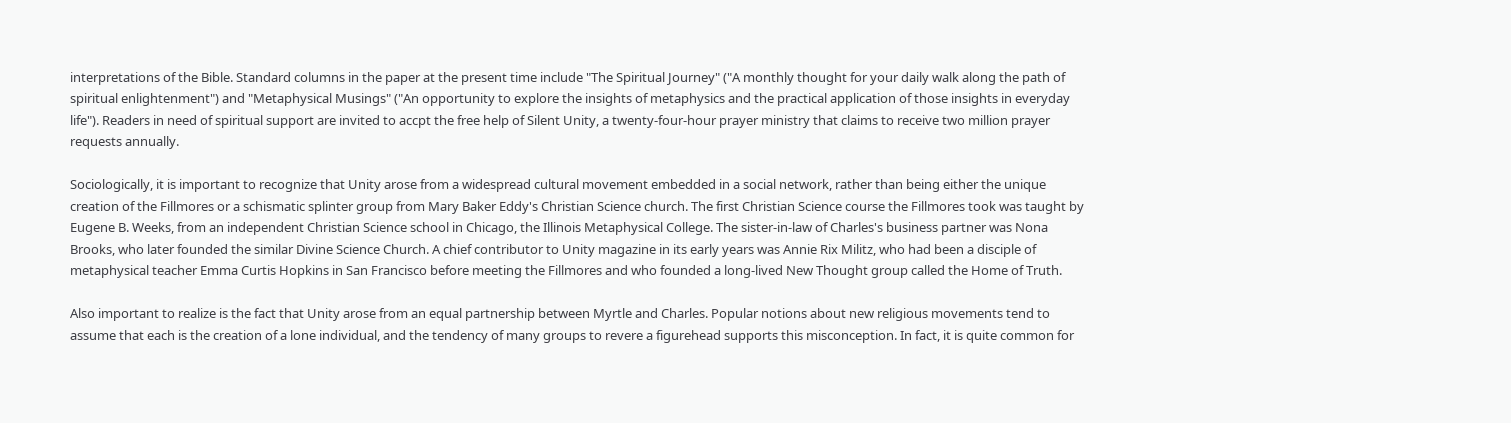interpretations of the Bible. Standard columns in the paper at the present time include "The Spiritual Journey" ("A monthly thought for your daily walk along the path of spiritual enlightenment") and "Metaphysical Musings" ("An opportunity to explore the insights of metaphysics and the practical application of those insights in everyday life"). Readers in need of spiritual support are invited to accpt the free help of Silent Unity, a twenty-four-hour prayer ministry that claims to receive two million prayer requests annually.

Sociologically, it is important to recognize that Unity arose from a widespread cultural movement embedded in a social network, rather than being either the unique creation of the Fillmores or a schismatic splinter group from Mary Baker Eddy's Christian Science church. The first Christian Science course the Fillmores took was taught by Eugene B. Weeks, from an independent Christian Science school in Chicago, the Illinois Metaphysical College. The sister-in-law of Charles's business partner was Nona Brooks, who later founded the similar Divine Science Church. A chief contributor to Unity magazine in its early years was Annie Rix Militz, who had been a disciple of metaphysical teacher Emma Curtis Hopkins in San Francisco before meeting the Fillmores and who founded a long-lived New Thought group called the Home of Truth.

Also important to realize is the fact that Unity arose from an equal partnership between Myrtle and Charles. Popular notions about new religious movements tend to assume that each is the creation of a lone individual, and the tendency of many groups to revere a figurehead supports this misconception. In fact, it is quite common for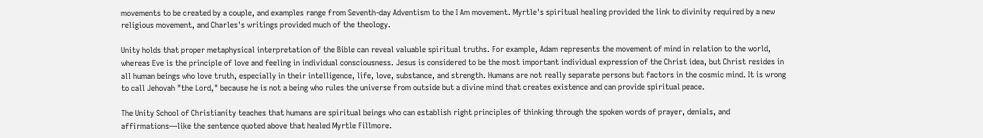movements to be created by a couple, and examples range from Seventh-day Adventism to the I Am movement. Myrtle's spiritual healing provided the link to divinity required by a new religious movement, and Charles's writings provided much of the theology.

Unity holds that proper metaphysical interpretation of the Bible can reveal valuable spiritual truths. For example, Adam represents the movement of mind in relation to the world, whereas Eve is the principle of love and feeling in individual consciousness. Jesus is considered to be the most important individual expression of the Christ idea, but Christ resides in all human beings who love truth, especially in their intelligence, life, love, substance, and strength. Humans are not really separate persons but factors in the cosmic mind. It is wrong to call Jehovah "the Lord," because he is not a being who rules the universe from outside but a divine mind that creates existence and can provide spiritual peace.

The Unity School of Christianity teaches that humans are spiritual beings who can establish right principles of thinking through the spoken words of prayer, denials, and affirmations—like the sentence quoted above that healed Myrtle Fillmore.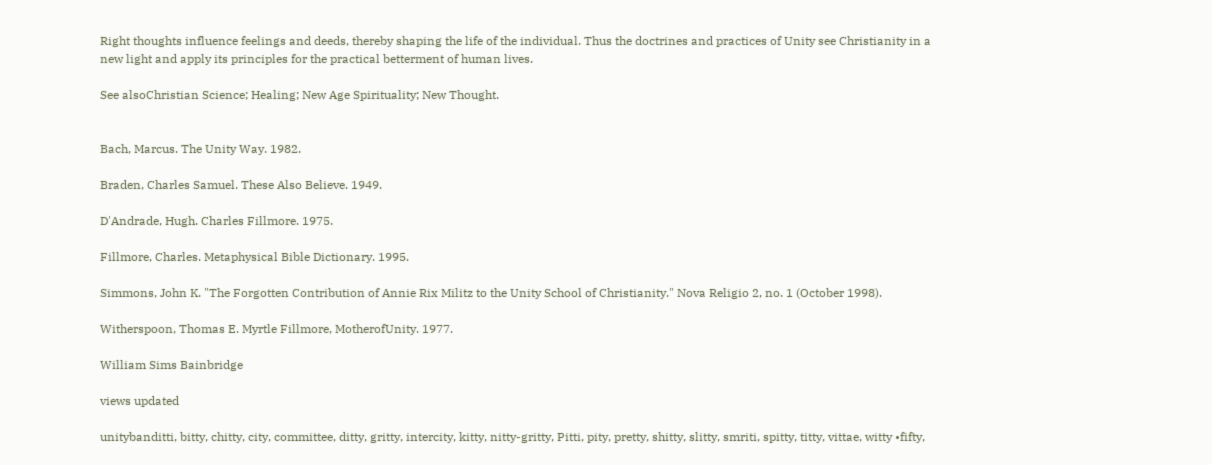Right thoughts influence feelings and deeds, thereby shaping the life of the individual. Thus the doctrines and practices of Unity see Christianity in a new light and apply its principles for the practical betterment of human lives.

See alsoChristian Science; Healing; New Age Spirituality; New Thought.


Bach, Marcus. The Unity Way. 1982.

Braden, Charles Samuel. These Also Believe. 1949.

D'Andrade, Hugh. Charles Fillmore. 1975.

Fillmore, Charles. Metaphysical Bible Dictionary. 1995.

Simmons, John K. "The Forgotten Contribution of Annie Rix Militz to the Unity School of Christianity." Nova Religio 2, no. 1 (October 1998).

Witherspoon, Thomas E. Myrtle Fillmore, MotherofUnity. 1977.

William Sims Bainbridge

views updated

unitybanditti, bitty, chitty, city, committee, ditty, gritty, intercity, kitty, nitty-gritty, Pitti, pity, pretty, shitty, slitty, smriti, spitty, titty, vittae, witty •fifty,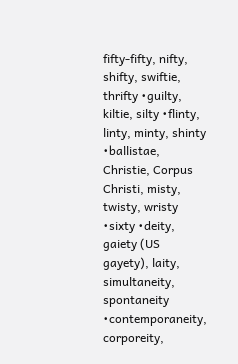fifty-fifty, nifty, shifty, swiftie, thrifty •guilty, kiltie, silty •flinty, linty, minty, shinty •ballistae, Christie, Corpus Christi, misty, twisty, wristy •sixty •deity, gaiety (US gayety), laity, simultaneity, spontaneity •contemporaneity, corporeity,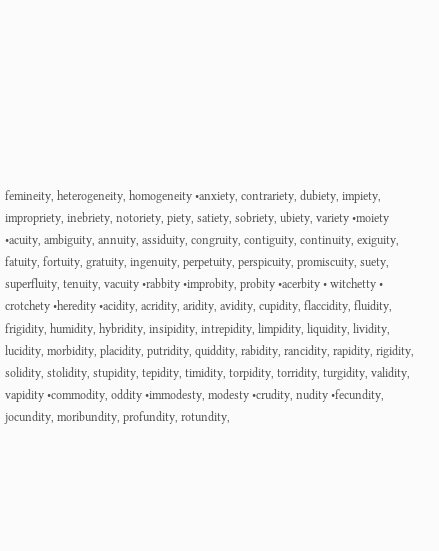femineity, heterogeneity, homogeneity •anxiety, contrariety, dubiety, impiety, impropriety, inebriety, notoriety, piety, satiety, sobriety, ubiety, variety •moiety •acuity, ambiguity, annuity, assiduity, congruity, contiguity, continuity, exiguity, fatuity, fortuity, gratuity, ingenuity, perpetuity, perspicuity, promiscuity, suety, superfluity, tenuity, vacuity •rabbity •improbity, probity •acerbity • witchetty • crotchety •heredity •acidity, acridity, aridity, avidity, cupidity, flaccidity, fluidity, frigidity, humidity, hybridity, insipidity, intrepidity, limpidity, liquidity, lividity, lucidity, morbidity, placidity, putridity, quiddity, rabidity, rancidity, rapidity, rigidity, solidity, stolidity, stupidity, tepidity, timidity, torpidity, torridity, turgidity, validity, vapidity •commodity, oddity •immodesty, modesty •crudity, nudity •fecundity, jocundity, moribundity, profundity, rotundity,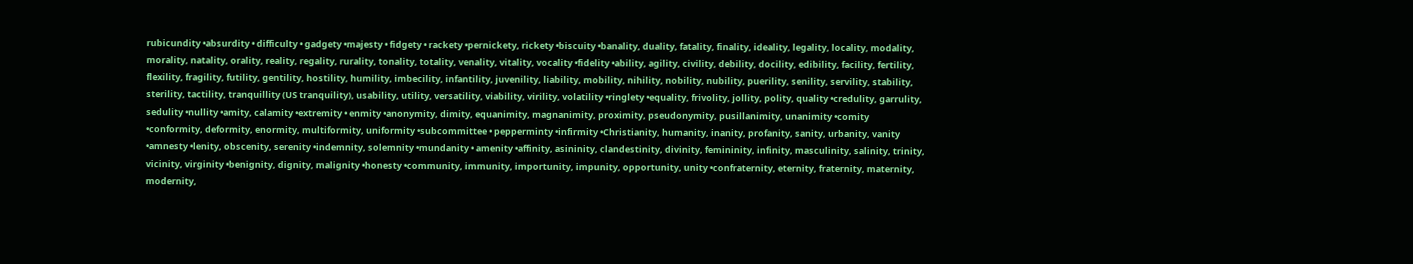rubicundity •absurdity • difficulty • gadgety •majesty • fidgety • rackety •pernickety, rickety •biscuity •banality, duality, fatality, finality, ideality, legality, locality, modality, morality, natality, orality, reality, regality, rurality, tonality, totality, venality, vitality, vocality •fidelity •ability, agility, civility, debility, docility, edibility, facility, fertility, flexility, fragility, futility, gentility, hostility, humility, imbecility, infantility, juvenility, liability, mobility, nihility, nobility, nubility, puerility, senility, servility, stability, sterility, tactility, tranquillity (US tranquility), usability, utility, versatility, viability, virility, volatility •ringlety •equality, frivolity, jollity, polity, quality •credulity, garrulity, sedulity •nullity •amity, calamity •extremity • enmity •anonymity, dimity, equanimity, magnanimity, proximity, pseudonymity, pusillanimity, unanimity •comity •conformity, deformity, enormity, multiformity, uniformity •subcommittee • pepperminty •infirmity •Christianity, humanity, inanity, profanity, sanity, urbanity, vanity •amnesty •lenity, obscenity, serenity •indemnity, solemnity •mundanity • amenity •affinity, asininity, clandestinity, divinity, femininity, infinity, masculinity, salinity, trinity, vicinity, virginity •benignity, dignity, malignity •honesty •community, immunity, importunity, impunity, opportunity, unity •confraternity, eternity, fraternity, maternity, modernity,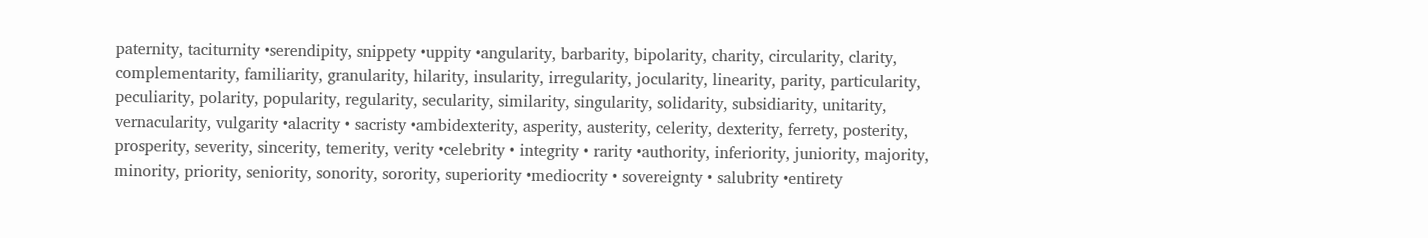paternity, taciturnity •serendipity, snippety •uppity •angularity, barbarity, bipolarity, charity, circularity, clarity, complementarity, familiarity, granularity, hilarity, insularity, irregularity, jocularity, linearity, parity, particularity, peculiarity, polarity, popularity, regularity, secularity, similarity, singularity, solidarity, subsidiarity, unitarity, vernacularity, vulgarity •alacrity • sacristy •ambidexterity, asperity, austerity, celerity, dexterity, ferrety, posterity, prosperity, severity, sincerity, temerity, verity •celebrity • integrity • rarity •authority, inferiority, juniority, majority, minority, priority, seniority, sonority, sorority, superiority •mediocrity • sovereignty • salubrity •entirety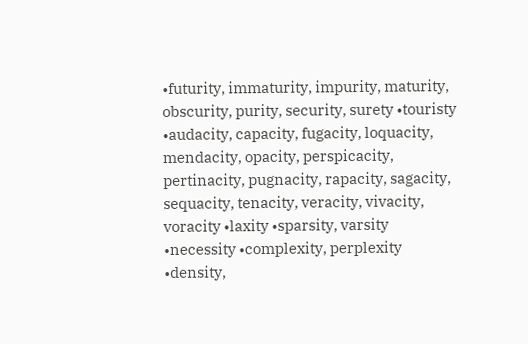•futurity, immaturity, impurity, maturity, obscurity, purity, security, surety •touristy •audacity, capacity, fugacity, loquacity, mendacity, opacity, perspicacity, pertinacity, pugnacity, rapacity, sagacity, sequacity, tenacity, veracity, vivacity, voracity •laxity •sparsity, varsity •necessity •complexity, perplexity •density,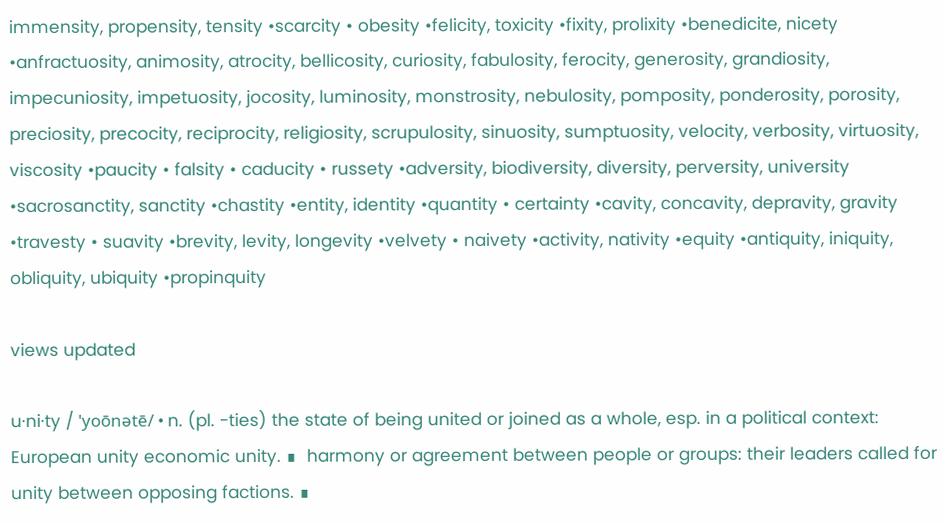immensity, propensity, tensity •scarcity • obesity •felicity, toxicity •fixity, prolixity •benedicite, nicety •anfractuosity, animosity, atrocity, bellicosity, curiosity, fabulosity, ferocity, generosity, grandiosity, impecuniosity, impetuosity, jocosity, luminosity, monstrosity, nebulosity, pomposity, ponderosity, porosity, preciosity, precocity, reciprocity, religiosity, scrupulosity, sinuosity, sumptuosity, velocity, verbosity, virtuosity, viscosity •paucity • falsity • caducity • russety •adversity, biodiversity, diversity, perversity, university •sacrosanctity, sanctity •chastity •entity, identity •quantity • certainty •cavity, concavity, depravity, gravity •travesty • suavity •brevity, levity, longevity •velvety • naivety •activity, nativity •equity •antiquity, iniquity, obliquity, ubiquity •propinquity

views updated

u·ni·ty / ˈyoōnətē/ • n. (pl. -ties) the state of being united or joined as a whole, esp. in a political context: European unity economic unity. ∎  harmony or agreement between people or groups: their leaders called for unity between opposing factions. ∎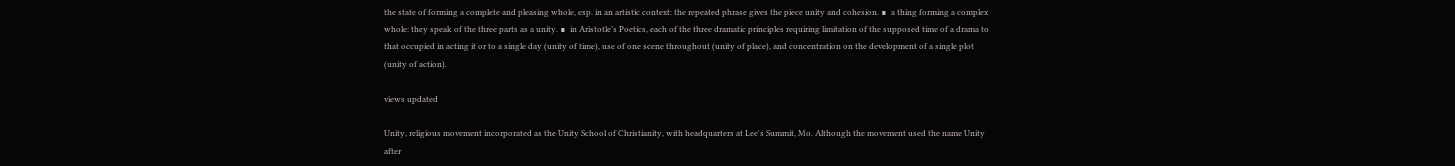the state of forming a complete and pleasing whole, esp. in an artistic context: the repeated phrase gives the piece unity and cohesion. ∎  a thing forming a complex whole: they speak of the three parts as a unity. ∎  in Aristotle’s Poetics, each of the three dramatic principles requiring limitation of the supposed time of a drama to that occupied in acting it or to a single day (unity of time), use of one scene throughout (unity of place), and concentration on the development of a single plot (unity of action).

views updated

Unity, religious movement incorporated as the Unity School of Christianity, with headquarters at Lee's Summit, Mo. Although the movement used the name Unity after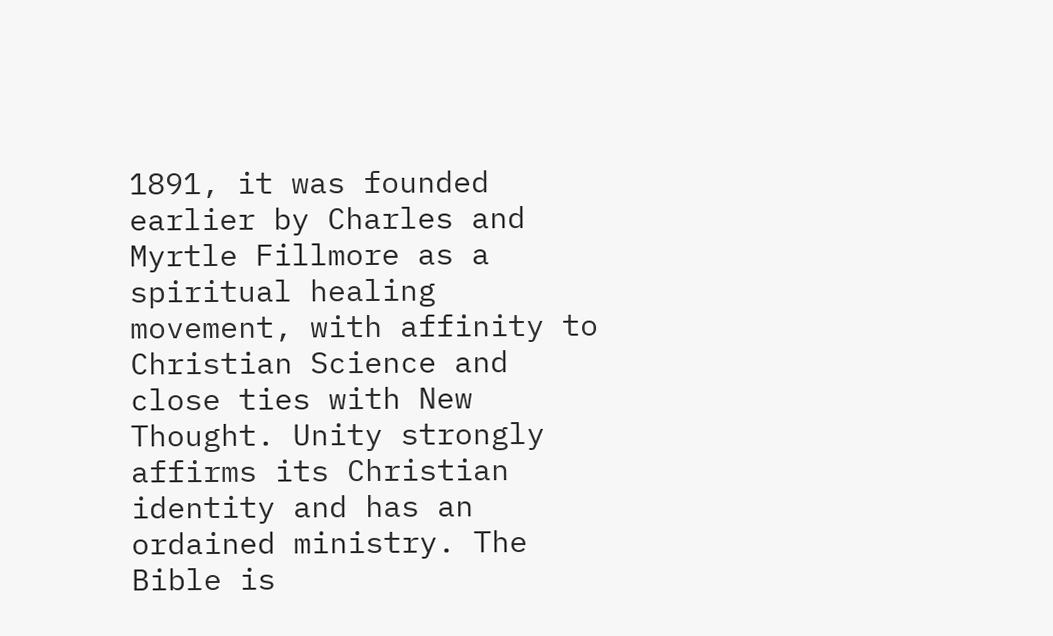1891, it was founded earlier by Charles and Myrtle Fillmore as a spiritual healing movement, with affinity to Christian Science and close ties with New Thought. Unity strongly affirms its Christian identity and has an ordained ministry. The Bible is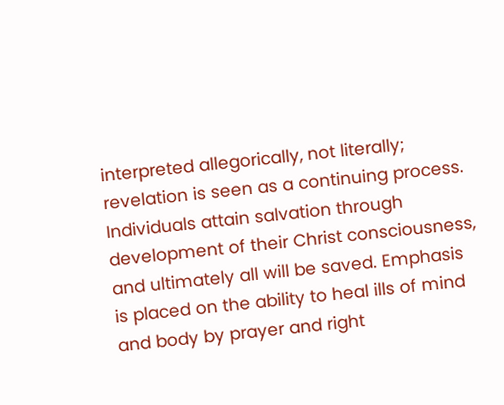interpreted allegorically, not literally; revelation is seen as a continuing process. Individuals attain salvation through development of their Christ consciousness, and ultimately all will be saved. Emphasis is placed on the ability to heal ills of mind and body by prayer and right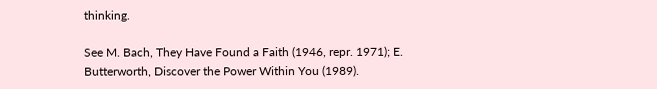thinking.

See M. Bach, They Have Found a Faith (1946, repr. 1971); E. Butterworth, Discover the Power Within You (1989).